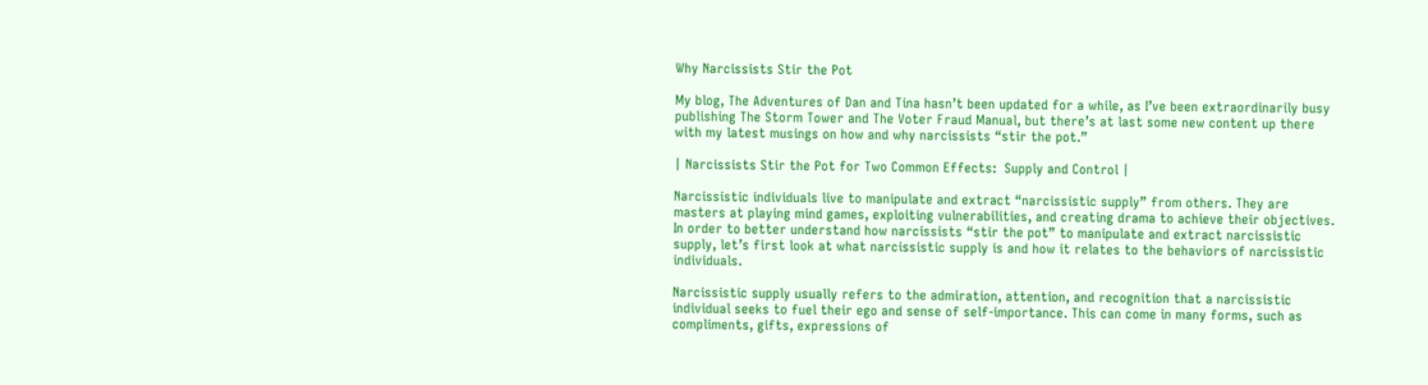Why Narcissists Stir the Pot

My blog, The Adventures of Dan and Tina hasn’t been updated for a while, as I’ve been extraordinarily busy publishing The Storm Tower and The Voter Fraud Manual, but there’s at last some new content up there with my latest musings on how and why narcissists “stir the pot.”

| Narcissists Stir the Pot for Two Common Effects:  Supply and Control |

Narcissistic individuals live to manipulate and extract “narcissistic supply” from others. They are masters at playing mind games, exploiting vulnerabilities, and creating drama to achieve their objectives. In order to better understand how narcissists “stir the pot” to manipulate and extract narcissistic supply, let’s first look at what narcissistic supply is and how it relates to the behaviors of narcissistic individuals.

Narcissistic supply usually refers to the admiration, attention, and recognition that a narcissistic individual seeks to fuel their ego and sense of self-importance. This can come in many forms, such as compliments, gifts, expressions of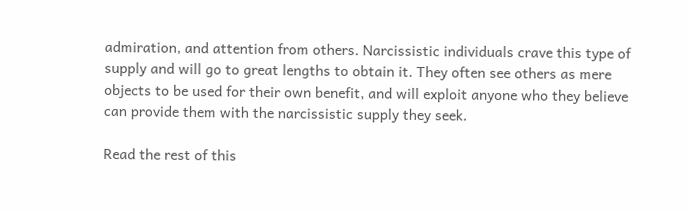admiration, and attention from others. Narcissistic individuals crave this type of supply and will go to great lengths to obtain it. They often see others as mere objects to be used for their own benefit, and will exploit anyone who they believe can provide them with the narcissistic supply they seek.

Read the rest of this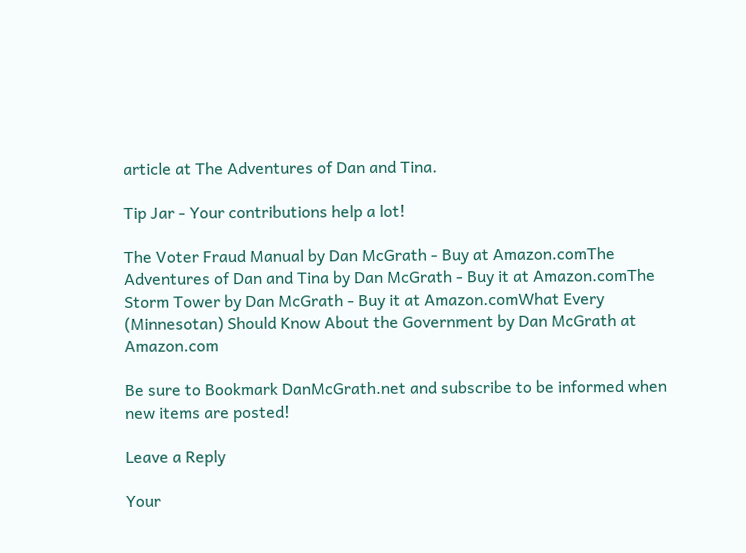article at The Adventures of Dan and Tina.

Tip Jar - Your contributions help a lot!

The Voter Fraud Manual by Dan McGrath - Buy at Amazon.comThe Adventures of Dan and Tina by Dan McGrath - Buy it at Amazon.comThe Storm Tower by Dan McGrath - Buy it at Amazon.comWhat Every (Minnesotan) Should Know About the Government by Dan McGrath at Amazon.com

Be sure to Bookmark DanMcGrath.net and subscribe to be informed when new items are posted!

Leave a Reply

Your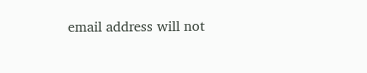email address will not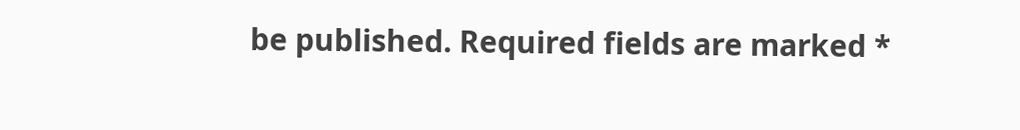be published. Required fields are marked *